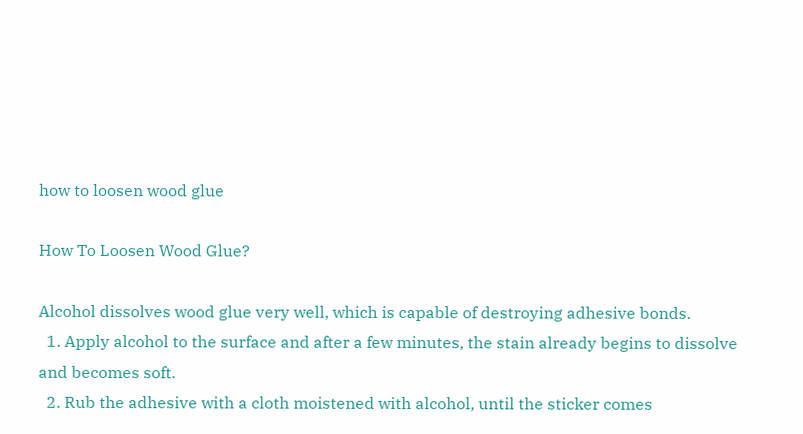how to loosen wood glue

How To Loosen Wood Glue?

Alcohol dissolves wood glue very well, which is capable of destroying adhesive bonds.
  1. Apply alcohol to the surface and after a few minutes, the stain already begins to dissolve and becomes soft.
  2. Rub the adhesive with a cloth moistened with alcohol, until the sticker comes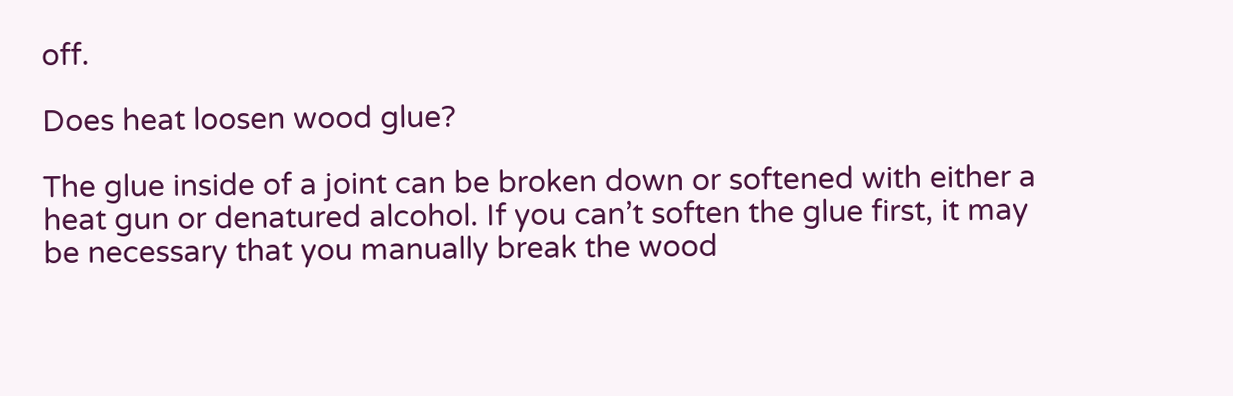off.

Does heat loosen wood glue?

The glue inside of a joint can be broken down or softened with either a heat gun or denatured alcohol. If you can’t soften the glue first, it may be necessary that you manually break the wood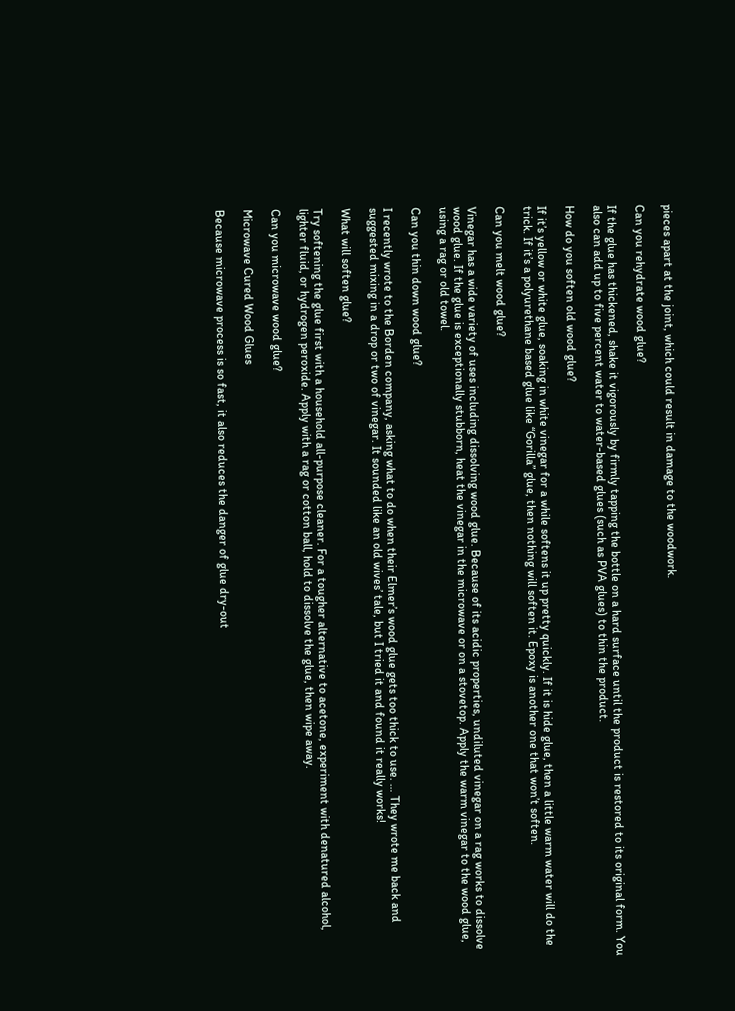pieces apart at the joint, which could result in damage to the woodwork.

Can you rehydrate wood glue?

If the glue has thickened, shake it vigorously by firmly tapping the bottle on a hard surface until the product is restored to its original form. You also can add up to five percent water to water-based glues (such as PVA glues) to thin the product.

How do you soften old wood glue?

If it’s yellow or white glue, soaking in white vinegar for a while softens it up pretty quickly. If it is hide glue, then a little warm water will do the trick. If it’s a polyurethane based glue like “Gorilla” glue, then nothing will soften it. Epoxy is another one that won’t soften.

Can you melt wood glue?

Vinegar has a wide variety of uses including dissolving wood glue. Because of its acidic properties, undiluted vinegar on a rag works to dissolve wood glue. If the glue is exceptionally stubborn, heat the vinegar in the microwave or on a stovetop. Apply the warm vinegar to the wood glue, using a rag or old towel.

Can you thin down wood glue?

I recently wrote to the Borden company, asking what to do when their Elmer’s wood glue gets too thick to use. … They wrote me back and suggested mixing in a drop or two of vinegar. It sounded like an old wives’ tale, but I tried it and found it really works!

What will soften glue?

Try softening the glue first with a household all-purpose cleaner. For a tougher alternative to acetone, experiment with denatured alcohol, lighter fluid, or hydrogen peroxide. Apply with a rag or cotton ball, hold to dissolve the glue, then wipe away.

Can you microwave wood glue?

Microwave Cured Wood Glues

Because microwave process is so fast, it also reduces the danger of glue dry-out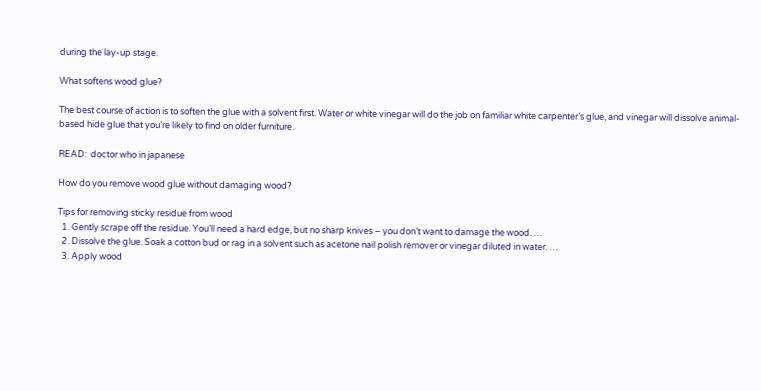during the lay-up stage.

What softens wood glue?

The best course of action is to soften the glue with a solvent first. Water or white vinegar will do the job on familiar white carpenter’s glue, and vinegar will dissolve animal-based hide glue that you’re likely to find on older furniture.

READ:  doctor who in japanese

How do you remove wood glue without damaging wood?

Tips for removing sticky residue from wood
  1. Gently scrape off the residue. You’ll need a hard edge, but no sharp knives – you don’t want to damage the wood. …
  2. Dissolve the glue. Soak a cotton bud or rag in a solvent such as acetone nail polish remover or vinegar diluted in water. …
  3. Apply wood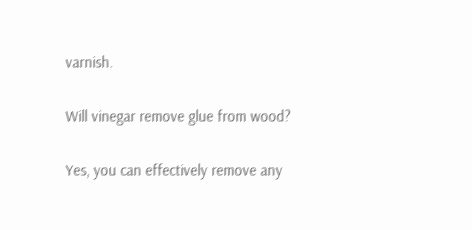varnish.

Will vinegar remove glue from wood?

Yes, you can effectively remove any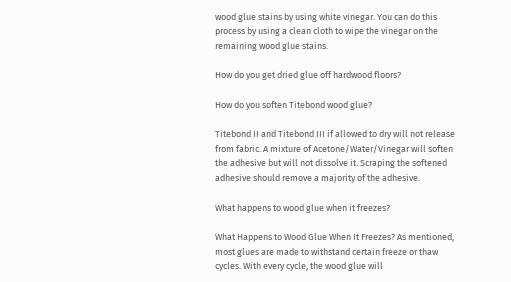wood glue stains by using white vinegar. You can do this process by using a clean cloth to wipe the vinegar on the remaining wood glue stains.

How do you get dried glue off hardwood floors?

How do you soften Titebond wood glue?

Titebond II and Titebond III if allowed to dry will not release from fabric. A mixture of Acetone/Water/Vinegar will soften the adhesive but will not dissolve it. Scraping the softened adhesive should remove a majority of the adhesive.

What happens to wood glue when it freezes?

What Happens to Wood Glue When It Freezes? As mentioned, most glues are made to withstand certain freeze or thaw cycles. With every cycle, the wood glue will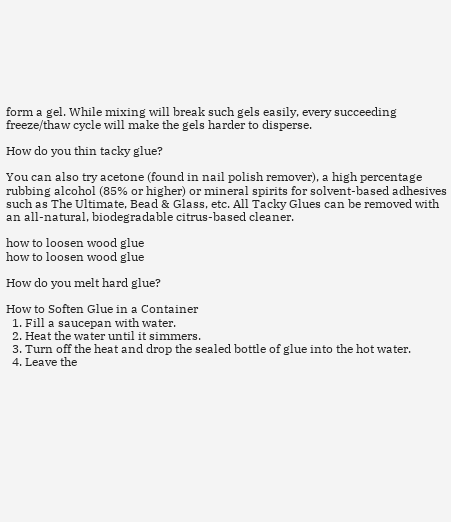form a gel. While mixing will break such gels easily, every succeeding freeze/thaw cycle will make the gels harder to disperse.

How do you thin tacky glue?

You can also try acetone (found in nail polish remover), a high percentage rubbing alcohol (85% or higher) or mineral spirits for solvent-based adhesives such as The Ultimate, Bead & Glass, etc. All Tacky Glues can be removed with an all-natural, biodegradable citrus-based cleaner.

how to loosen wood glue
how to loosen wood glue

How do you melt hard glue?

How to Soften Glue in a Container
  1. Fill a saucepan with water.
  2. Heat the water until it simmers.
  3. Turn off the heat and drop the sealed bottle of glue into the hot water.
  4. Leave the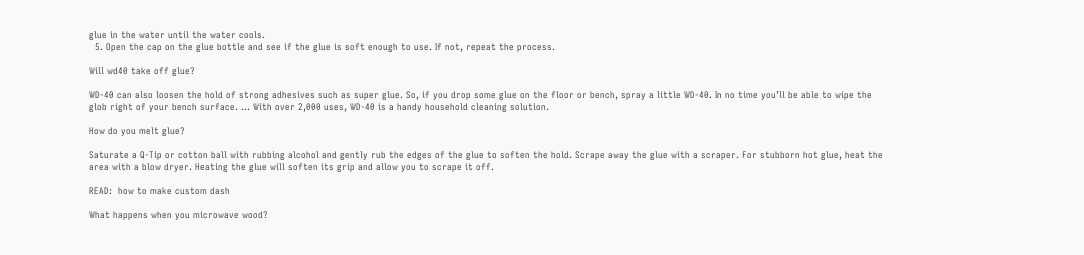glue in the water until the water cools.
  5. Open the cap on the glue bottle and see if the glue is soft enough to use. If not, repeat the process.

Will wd40 take off glue?

WD-40 can also loosen the hold of strong adhesives such as super glue. So, if you drop some glue on the floor or bench, spray a little WD-40. In no time you’ll be able to wipe the glob right of your bench surface. … With over 2,000 uses, WD-40 is a handy household cleaning solution.

How do you melt glue?

Saturate a Q-Tip or cotton ball with rubbing alcohol and gently rub the edges of the glue to soften the hold. Scrape away the glue with a scraper. For stubborn hot glue, heat the area with a blow dryer. Heating the glue will soften its grip and allow you to scrape it off.

READ:  how to make custom dash

What happens when you microwave wood?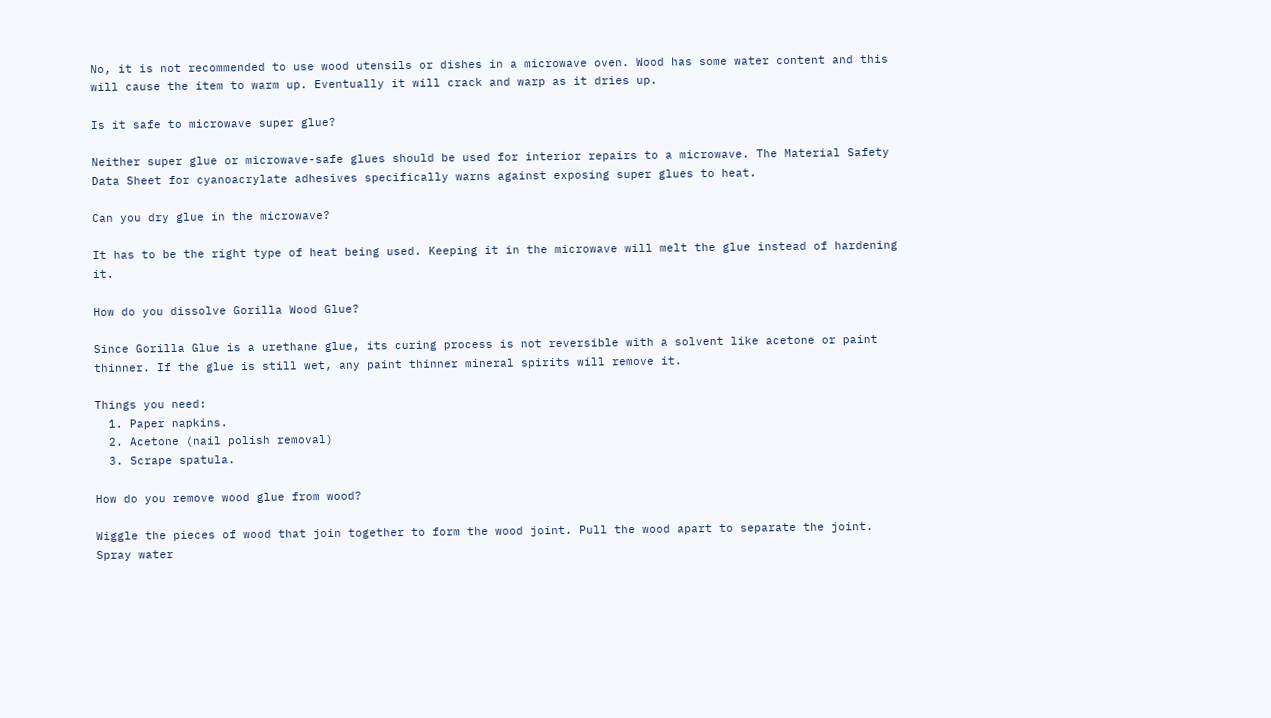No, it is not recommended to use wood utensils or dishes in a microwave oven. Wood has some water content and this will cause the item to warm up. Eventually it will crack and warp as it dries up.

Is it safe to microwave super glue?

Neither super glue or microwave-safe glues should be used for interior repairs to a microwave. The Material Safety Data Sheet for cyanoacrylate adhesives specifically warns against exposing super glues to heat.

Can you dry glue in the microwave?

It has to be the right type of heat being used. Keeping it in the microwave will melt the glue instead of hardening it.

How do you dissolve Gorilla Wood Glue?

Since Gorilla Glue is a urethane glue, its curing process is not reversible with a solvent like acetone or paint thinner. If the glue is still wet, any paint thinner mineral spirits will remove it.

Things you need:
  1. Paper napkins.
  2. Acetone (nail polish removal)
  3. Scrape spatula.

How do you remove wood glue from wood?

Wiggle the pieces of wood that join together to form the wood joint. Pull the wood apart to separate the joint. Spray water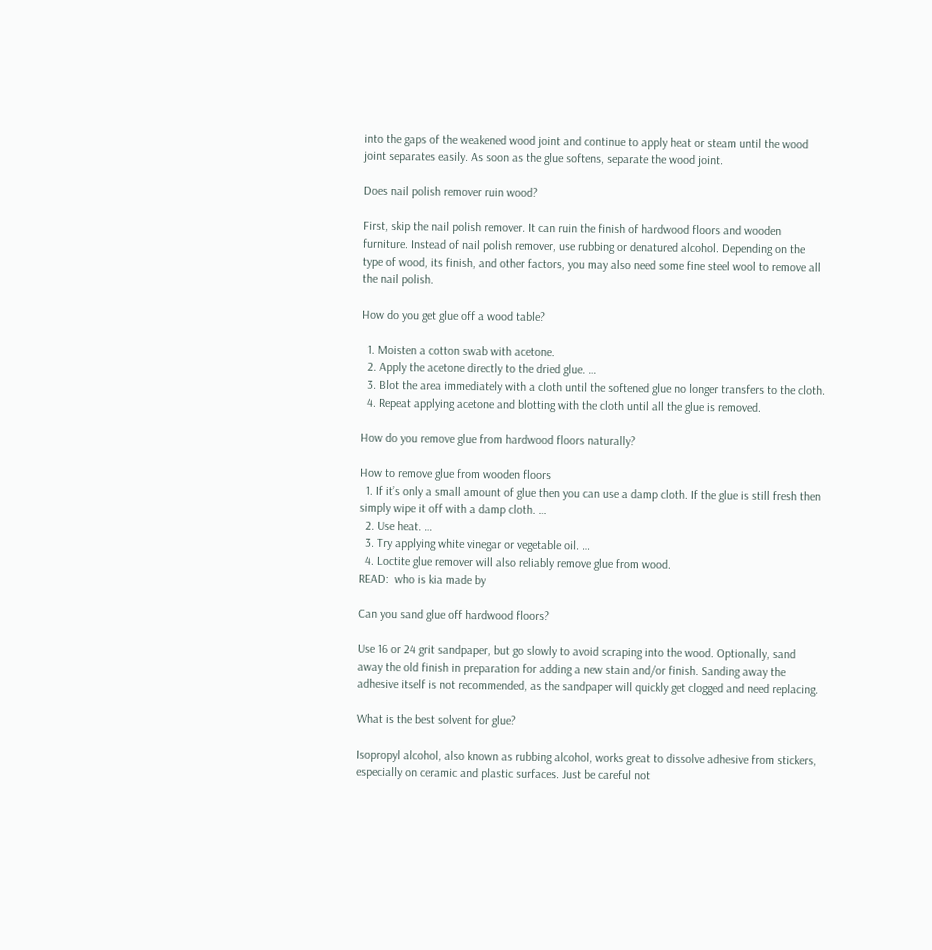into the gaps of the weakened wood joint and continue to apply heat or steam until the wood joint separates easily. As soon as the glue softens, separate the wood joint.

Does nail polish remover ruin wood?

First, skip the nail polish remover. It can ruin the finish of hardwood floors and wooden furniture. Instead of nail polish remover, use rubbing or denatured alcohol. Depending on the type of wood, its finish, and other factors, you may also need some fine steel wool to remove all the nail polish.

How do you get glue off a wood table?

  1. Moisten a cotton swab with acetone.
  2. Apply the acetone directly to the dried glue. …
  3. Blot the area immediately with a cloth until the softened glue no longer transfers to the cloth.
  4. Repeat applying acetone and blotting with the cloth until all the glue is removed.

How do you remove glue from hardwood floors naturally?

How to remove glue from wooden floors
  1. If it’s only a small amount of glue then you can use a damp cloth. If the glue is still fresh then simply wipe it off with a damp cloth. …
  2. Use heat. …
  3. Try applying white vinegar or vegetable oil. …
  4. Loctite glue remover will also reliably remove glue from wood.
READ:  who is kia made by

Can you sand glue off hardwood floors?

Use 16 or 24 grit sandpaper, but go slowly to avoid scraping into the wood. Optionally, sand away the old finish in preparation for adding a new stain and/or finish. Sanding away the adhesive itself is not recommended, as the sandpaper will quickly get clogged and need replacing.

What is the best solvent for glue?

Isopropyl alcohol, also known as rubbing alcohol, works great to dissolve adhesive from stickers, especially on ceramic and plastic surfaces. Just be careful not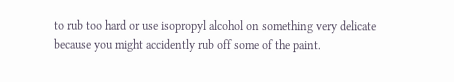to rub too hard or use isopropyl alcohol on something very delicate because you might accidently rub off some of the paint.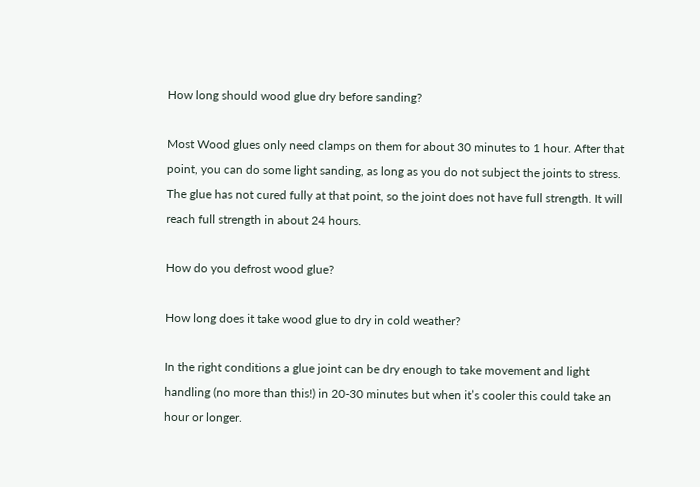How long should wood glue dry before sanding?

Most Wood glues only need clamps on them for about 30 minutes to 1 hour. After that point, you can do some light sanding, as long as you do not subject the joints to stress. The glue has not cured fully at that point, so the joint does not have full strength. It will reach full strength in about 24 hours.

How do you defrost wood glue?

How long does it take wood glue to dry in cold weather?

In the right conditions a glue joint can be dry enough to take movement and light handling (no more than this!) in 20-30 minutes but when it’s cooler this could take an hour or longer.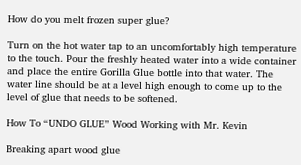How do you melt frozen super glue?

Turn on the hot water tap to an uncomfortably high temperature to the touch. Pour the freshly heated water into a wide container and place the entire Gorilla Glue bottle into that water. The water line should be at a level high enough to come up to the level of glue that needs to be softened.

How To “UNDO GLUE” Wood Working with Mr. Kevin

Breaking apart wood glue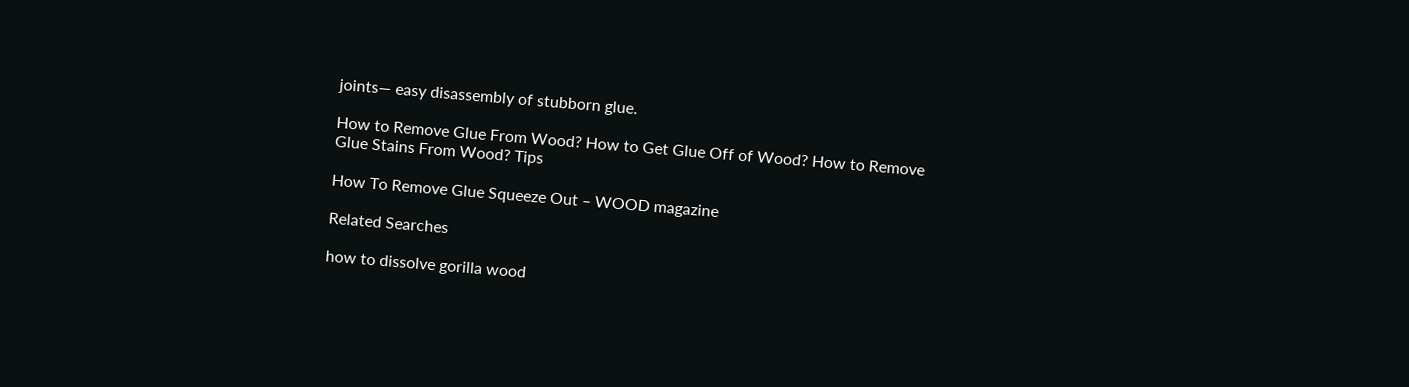joints— easy disassembly of stubborn glue.

How to Remove Glue From Wood? How to Get Glue Off of Wood? How to Remove Glue Stains From Wood? Tips

How To Remove Glue Squeeze Out – WOOD magazine

Related Searches

how to dissolve gorilla wood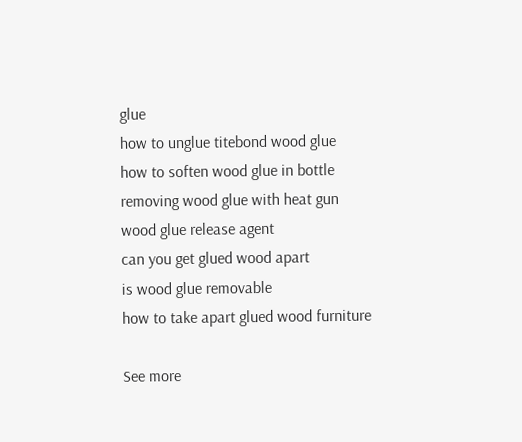glue
how to unglue titebond wood glue
how to soften wood glue in bottle
removing wood glue with heat gun
wood glue release agent
can you get glued wood apart
is wood glue removable
how to take apart glued wood furniture

See more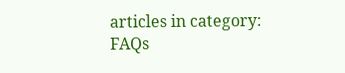articles in category: FAQs